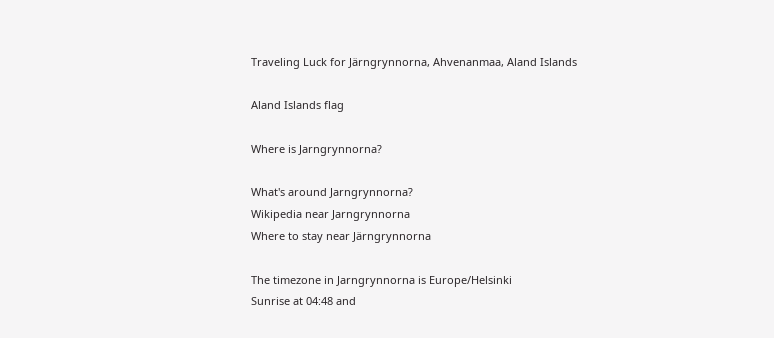Traveling Luck for Järngrynnorna, Ahvenanmaa, Aland Islands

Aland Islands flag

Where is Jarngrynnorna?

What's around Jarngrynnorna?
Wikipedia near Jarngrynnorna
Where to stay near Järngrynnorna

The timezone in Jarngrynnorna is Europe/Helsinki
Sunrise at 04:48 and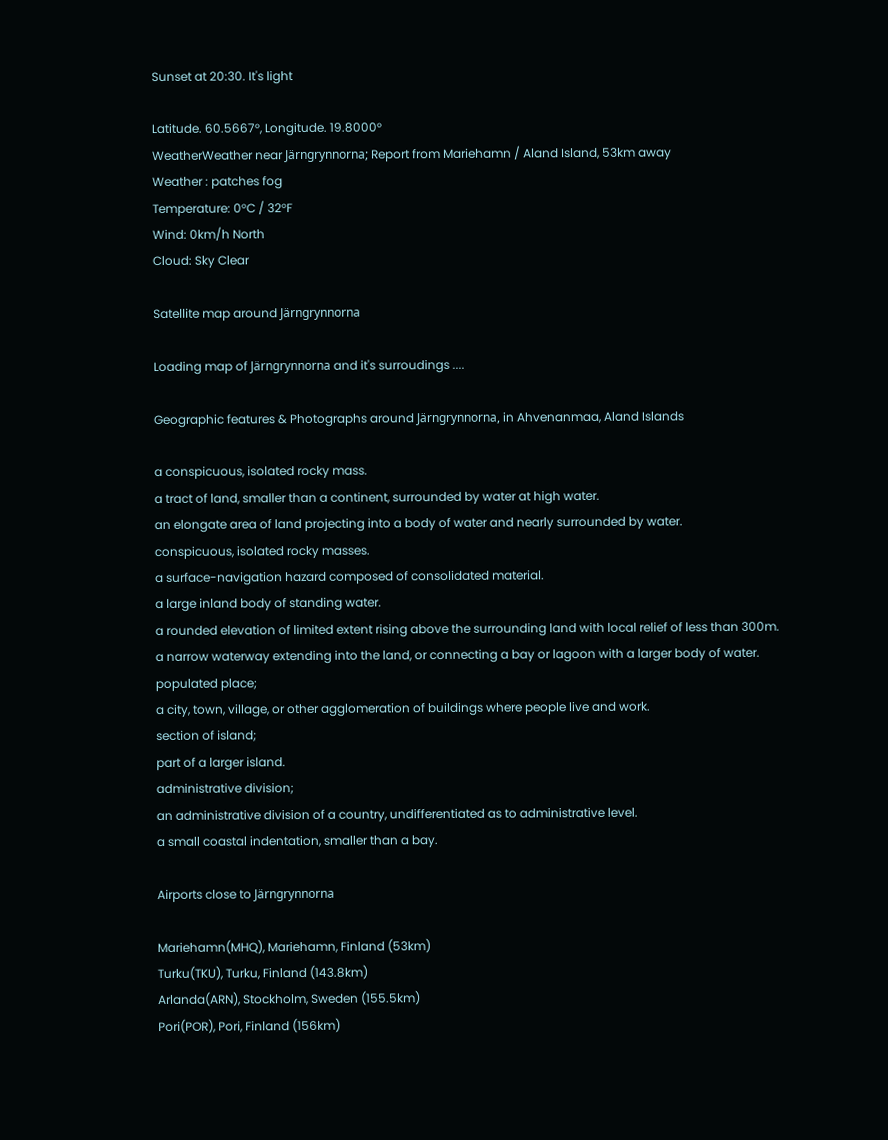Sunset at 20:30. It's light

Latitude. 60.5667°, Longitude. 19.8000°
WeatherWeather near Järngrynnorna; Report from Mariehamn / Aland Island, 53km away
Weather : patches fog
Temperature: 0°C / 32°F
Wind: 0km/h North
Cloud: Sky Clear

Satellite map around Järngrynnorna

Loading map of Järngrynnorna and it's surroudings ....

Geographic features & Photographs around Järngrynnorna, in Ahvenanmaa, Aland Islands

a conspicuous, isolated rocky mass.
a tract of land, smaller than a continent, surrounded by water at high water.
an elongate area of land projecting into a body of water and nearly surrounded by water.
conspicuous, isolated rocky masses.
a surface-navigation hazard composed of consolidated material.
a large inland body of standing water.
a rounded elevation of limited extent rising above the surrounding land with local relief of less than 300m.
a narrow waterway extending into the land, or connecting a bay or lagoon with a larger body of water.
populated place;
a city, town, village, or other agglomeration of buildings where people live and work.
section of island;
part of a larger island.
administrative division;
an administrative division of a country, undifferentiated as to administrative level.
a small coastal indentation, smaller than a bay.

Airports close to Järngrynnorna

Mariehamn(MHQ), Mariehamn, Finland (53km)
Turku(TKU), Turku, Finland (143.8km)
Arlanda(ARN), Stockholm, Sweden (155.5km)
Pori(POR), Pori, Finland (156km)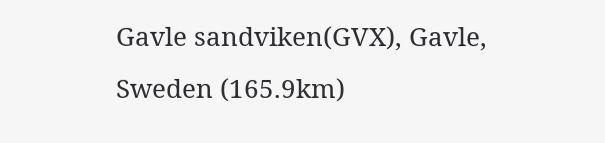Gavle sandviken(GVX), Gavle, Sweden (165.9km)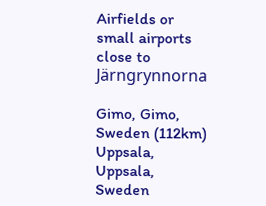Airfields or small airports close to Järngrynnorna

Gimo, Gimo, Sweden (112km)
Uppsala, Uppsala, Sweden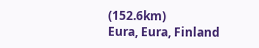(152.6km)
Eura, Eura, Finland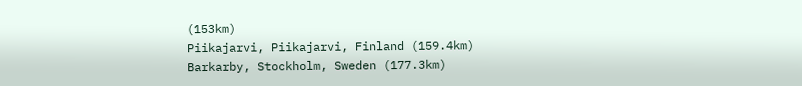(153km)
Piikajarvi, Piikajarvi, Finland (159.4km)
Barkarby, Stockholm, Sweden (177.3km)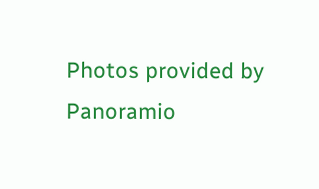Photos provided by Panoramio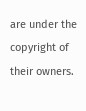are under the copyright of their owners.